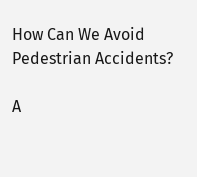How Can We Avoid Pedestrian Accidents?

A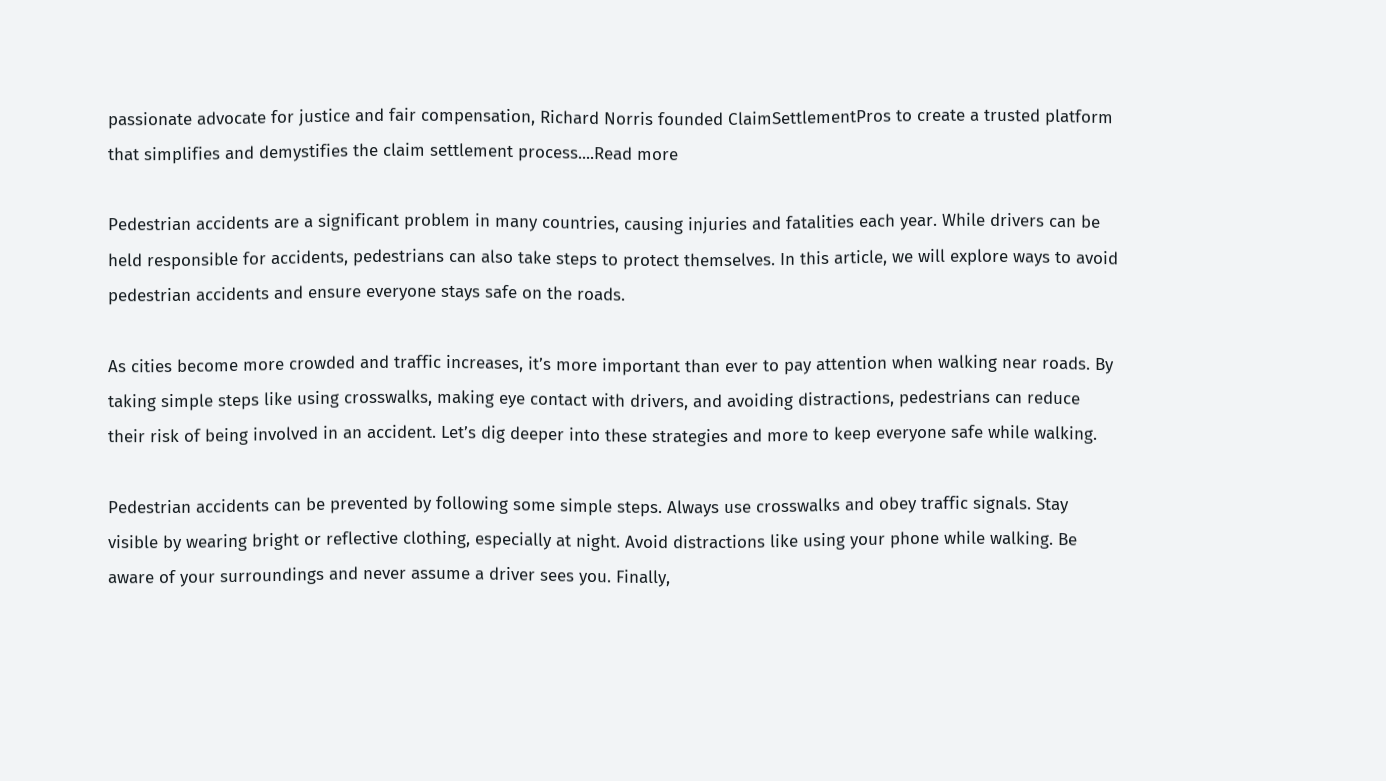passionate advocate for justice and fair compensation, Richard Norris founded ClaimSettlementPros to create a trusted platform that simplifies and demystifies the claim settlement process....Read more

Pedestrian accidents are a significant problem in many countries, causing injuries and fatalities each year. While drivers can be held responsible for accidents, pedestrians can also take steps to protect themselves. In this article, we will explore ways to avoid pedestrian accidents and ensure everyone stays safe on the roads.

As cities become more crowded and traffic increases, it’s more important than ever to pay attention when walking near roads. By taking simple steps like using crosswalks, making eye contact with drivers, and avoiding distractions, pedestrians can reduce their risk of being involved in an accident. Let’s dig deeper into these strategies and more to keep everyone safe while walking.

Pedestrian accidents can be prevented by following some simple steps. Always use crosswalks and obey traffic signals. Stay visible by wearing bright or reflective clothing, especially at night. Avoid distractions like using your phone while walking. Be aware of your surroundings and never assume a driver sees you. Finally,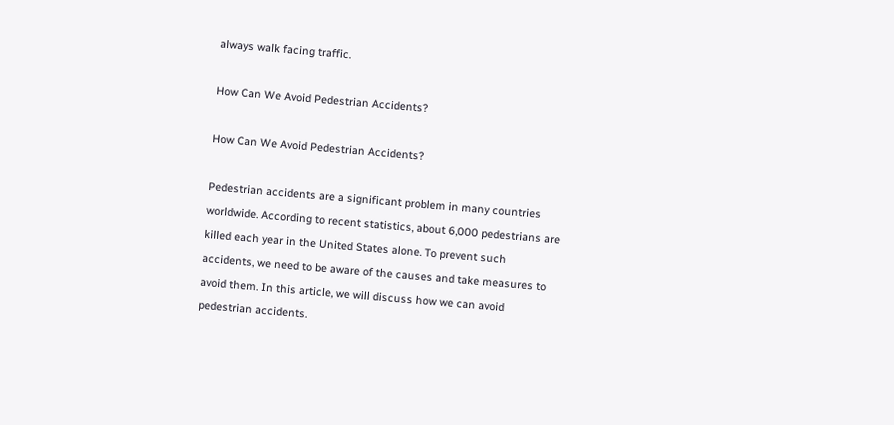always walk facing traffic.

How Can We Avoid Pedestrian Accidents?

How Can We Avoid Pedestrian Accidents?

Pedestrian accidents are a significant problem in many countries worldwide. According to recent statistics, about 6,000 pedestrians are killed each year in the United States alone. To prevent such accidents, we need to be aware of the causes and take measures to avoid them. In this article, we will discuss how we can avoid pedestrian accidents.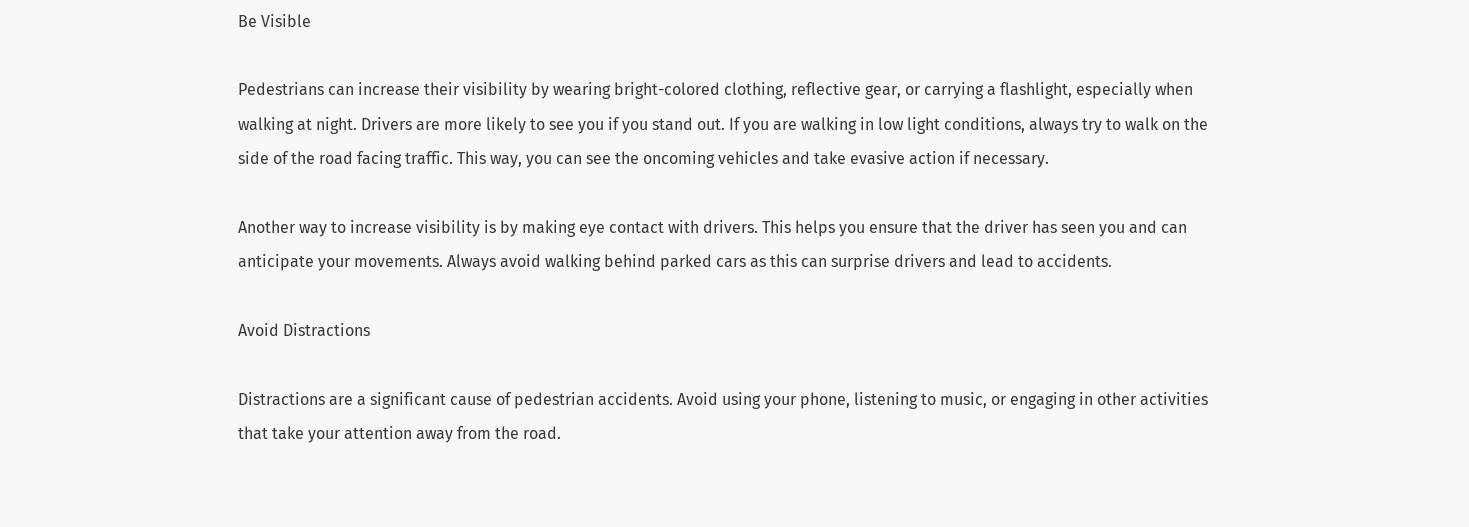Be Visible

Pedestrians can increase their visibility by wearing bright-colored clothing, reflective gear, or carrying a flashlight, especially when walking at night. Drivers are more likely to see you if you stand out. If you are walking in low light conditions, always try to walk on the side of the road facing traffic. This way, you can see the oncoming vehicles and take evasive action if necessary.

Another way to increase visibility is by making eye contact with drivers. This helps you ensure that the driver has seen you and can anticipate your movements. Always avoid walking behind parked cars as this can surprise drivers and lead to accidents.

Avoid Distractions

Distractions are a significant cause of pedestrian accidents. Avoid using your phone, listening to music, or engaging in other activities that take your attention away from the road.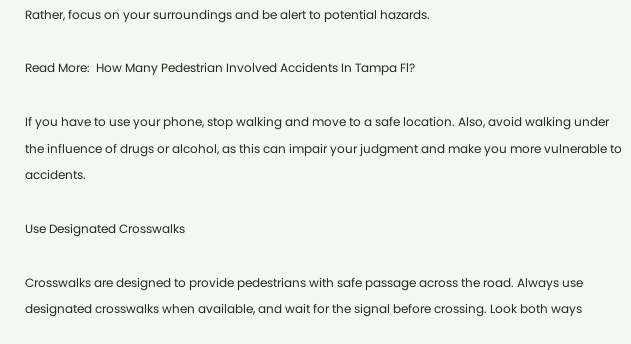Rather, focus on your surroundings and be alert to potential hazards.

Read More:  How Many Pedestrian Involved Accidents In Tampa Fl?

If you have to use your phone, stop walking and move to a safe location. Also, avoid walking under the influence of drugs or alcohol, as this can impair your judgment and make you more vulnerable to accidents.

Use Designated Crosswalks

Crosswalks are designed to provide pedestrians with safe passage across the road. Always use designated crosswalks when available, and wait for the signal before crossing. Look both ways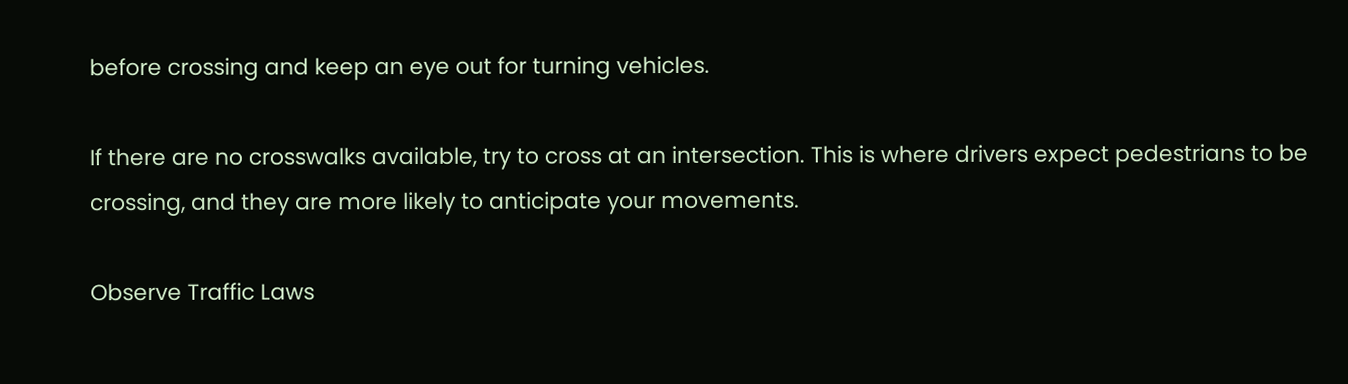before crossing and keep an eye out for turning vehicles.

If there are no crosswalks available, try to cross at an intersection. This is where drivers expect pedestrians to be crossing, and they are more likely to anticipate your movements.

Observe Traffic Laws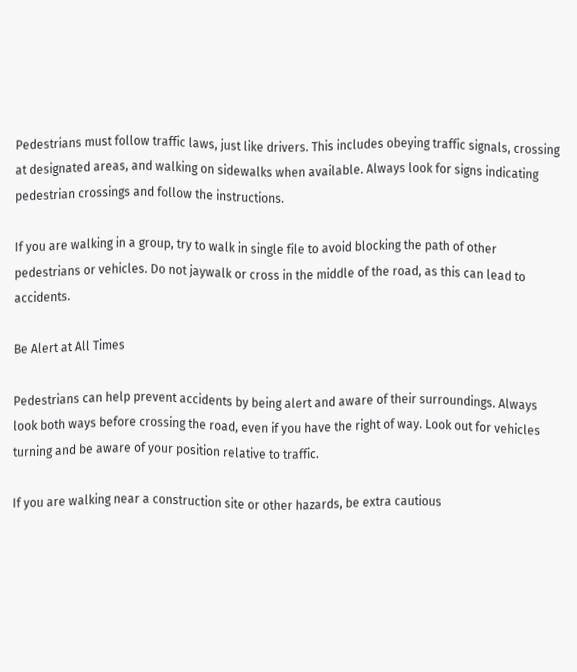Pedestrians must follow traffic laws, just like drivers. This includes obeying traffic signals, crossing at designated areas, and walking on sidewalks when available. Always look for signs indicating pedestrian crossings and follow the instructions.

If you are walking in a group, try to walk in single file to avoid blocking the path of other pedestrians or vehicles. Do not jaywalk or cross in the middle of the road, as this can lead to accidents.

Be Alert at All Times

Pedestrians can help prevent accidents by being alert and aware of their surroundings. Always look both ways before crossing the road, even if you have the right of way. Look out for vehicles turning and be aware of your position relative to traffic.

If you are walking near a construction site or other hazards, be extra cautious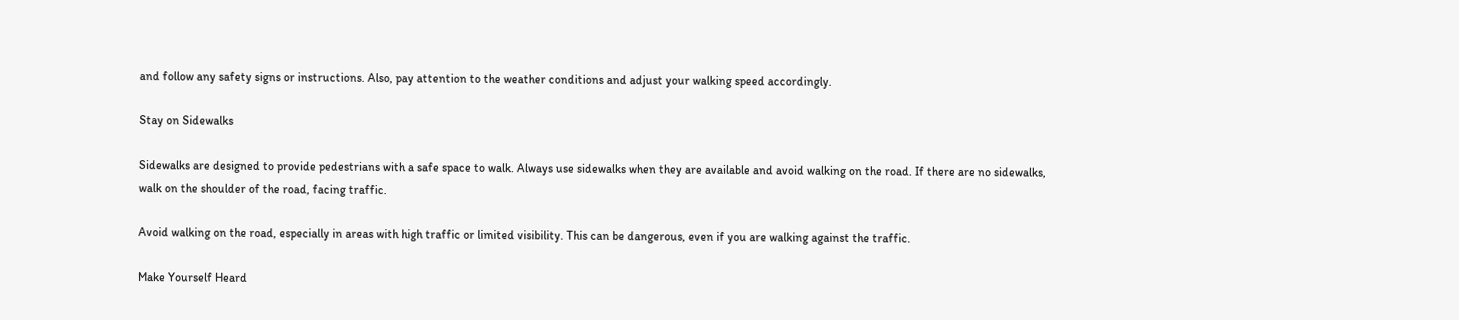and follow any safety signs or instructions. Also, pay attention to the weather conditions and adjust your walking speed accordingly.

Stay on Sidewalks

Sidewalks are designed to provide pedestrians with a safe space to walk. Always use sidewalks when they are available and avoid walking on the road. If there are no sidewalks, walk on the shoulder of the road, facing traffic.

Avoid walking on the road, especially in areas with high traffic or limited visibility. This can be dangerous, even if you are walking against the traffic.

Make Yourself Heard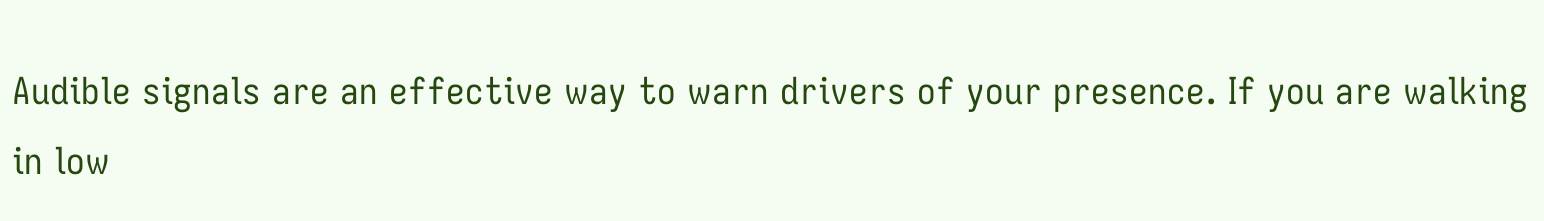Audible signals are an effective way to warn drivers of your presence. If you are walking in low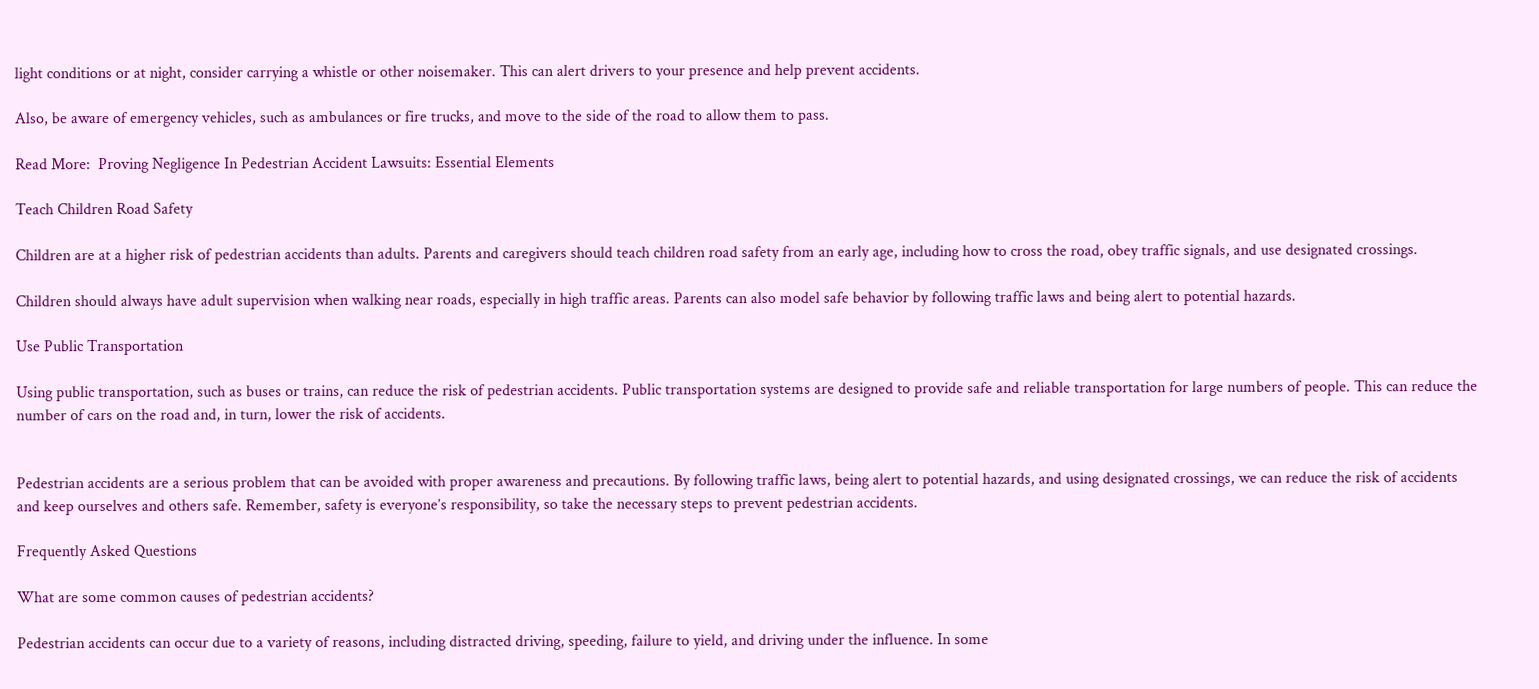light conditions or at night, consider carrying a whistle or other noisemaker. This can alert drivers to your presence and help prevent accidents.

Also, be aware of emergency vehicles, such as ambulances or fire trucks, and move to the side of the road to allow them to pass.

Read More:  Proving Negligence In Pedestrian Accident Lawsuits: Essential Elements

Teach Children Road Safety

Children are at a higher risk of pedestrian accidents than adults. Parents and caregivers should teach children road safety from an early age, including how to cross the road, obey traffic signals, and use designated crossings.

Children should always have adult supervision when walking near roads, especially in high traffic areas. Parents can also model safe behavior by following traffic laws and being alert to potential hazards.

Use Public Transportation

Using public transportation, such as buses or trains, can reduce the risk of pedestrian accidents. Public transportation systems are designed to provide safe and reliable transportation for large numbers of people. This can reduce the number of cars on the road and, in turn, lower the risk of accidents.


Pedestrian accidents are a serious problem that can be avoided with proper awareness and precautions. By following traffic laws, being alert to potential hazards, and using designated crossings, we can reduce the risk of accidents and keep ourselves and others safe. Remember, safety is everyone’s responsibility, so take the necessary steps to prevent pedestrian accidents.

Frequently Asked Questions

What are some common causes of pedestrian accidents?

Pedestrian accidents can occur due to a variety of reasons, including distracted driving, speeding, failure to yield, and driving under the influence. In some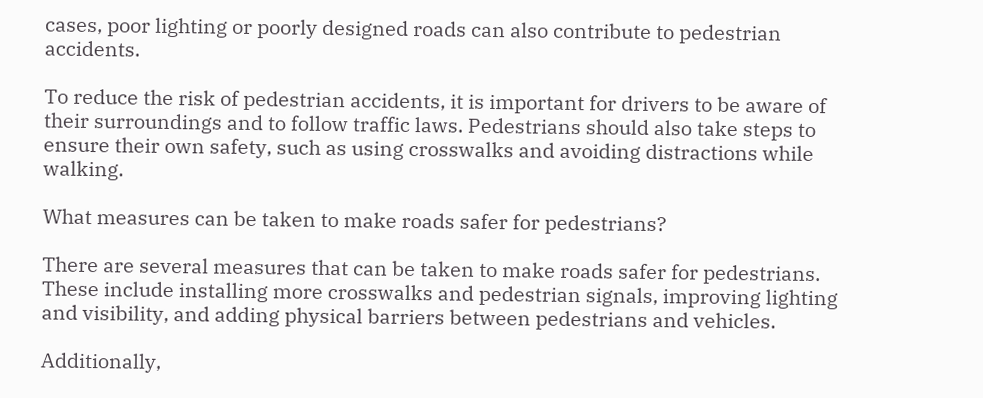cases, poor lighting or poorly designed roads can also contribute to pedestrian accidents.

To reduce the risk of pedestrian accidents, it is important for drivers to be aware of their surroundings and to follow traffic laws. Pedestrians should also take steps to ensure their own safety, such as using crosswalks and avoiding distractions while walking.

What measures can be taken to make roads safer for pedestrians?

There are several measures that can be taken to make roads safer for pedestrians. These include installing more crosswalks and pedestrian signals, improving lighting and visibility, and adding physical barriers between pedestrians and vehicles.

Additionally,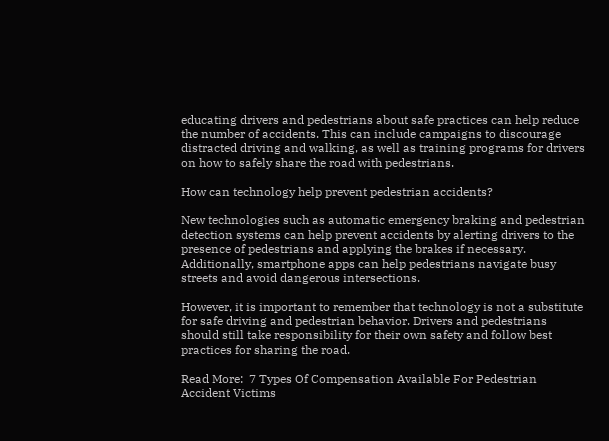educating drivers and pedestrians about safe practices can help reduce the number of accidents. This can include campaigns to discourage distracted driving and walking, as well as training programs for drivers on how to safely share the road with pedestrians.

How can technology help prevent pedestrian accidents?

New technologies such as automatic emergency braking and pedestrian detection systems can help prevent accidents by alerting drivers to the presence of pedestrians and applying the brakes if necessary. Additionally, smartphone apps can help pedestrians navigate busy streets and avoid dangerous intersections.

However, it is important to remember that technology is not a substitute for safe driving and pedestrian behavior. Drivers and pedestrians should still take responsibility for their own safety and follow best practices for sharing the road.

Read More:  7 Types Of Compensation Available For Pedestrian Accident Victims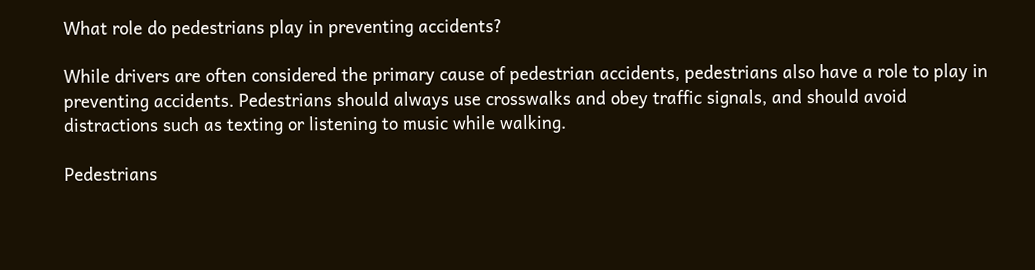What role do pedestrians play in preventing accidents?

While drivers are often considered the primary cause of pedestrian accidents, pedestrians also have a role to play in preventing accidents. Pedestrians should always use crosswalks and obey traffic signals, and should avoid distractions such as texting or listening to music while walking.

Pedestrians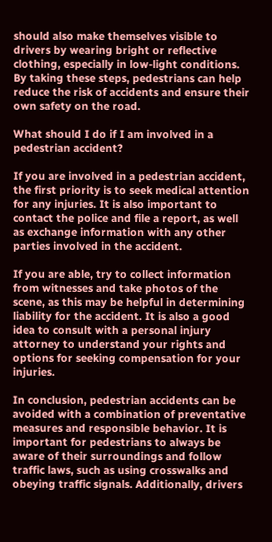should also make themselves visible to drivers by wearing bright or reflective clothing, especially in low-light conditions. By taking these steps, pedestrians can help reduce the risk of accidents and ensure their own safety on the road.

What should I do if I am involved in a pedestrian accident?

If you are involved in a pedestrian accident, the first priority is to seek medical attention for any injuries. It is also important to contact the police and file a report, as well as exchange information with any other parties involved in the accident.

If you are able, try to collect information from witnesses and take photos of the scene, as this may be helpful in determining liability for the accident. It is also a good idea to consult with a personal injury attorney to understand your rights and options for seeking compensation for your injuries.

In conclusion, pedestrian accidents can be avoided with a combination of preventative measures and responsible behavior. It is important for pedestrians to always be aware of their surroundings and follow traffic laws, such as using crosswalks and obeying traffic signals. Additionally, drivers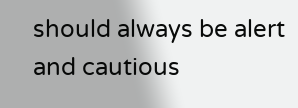should always be alert and cautious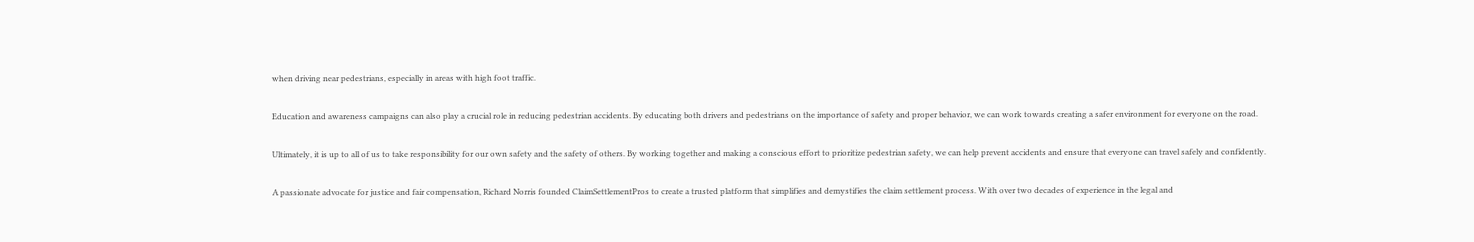when driving near pedestrians, especially in areas with high foot traffic.

Education and awareness campaigns can also play a crucial role in reducing pedestrian accidents. By educating both drivers and pedestrians on the importance of safety and proper behavior, we can work towards creating a safer environment for everyone on the road.

Ultimately, it is up to all of us to take responsibility for our own safety and the safety of others. By working together and making a conscious effort to prioritize pedestrian safety, we can help prevent accidents and ensure that everyone can travel safely and confidently.

A passionate advocate for justice and fair compensation, Richard Norris founded ClaimSettlementPros to create a trusted platform that simplifies and demystifies the claim settlement process. With over two decades of experience in the legal and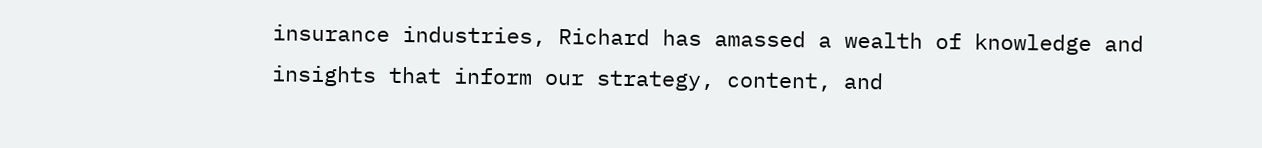insurance industries, Richard has amassed a wealth of knowledge and insights that inform our strategy, content, and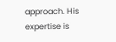approach. His expertise is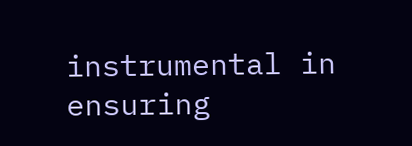instrumental in ensuring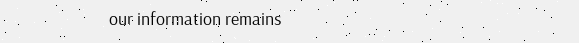our information remains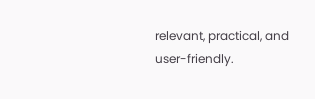relevant, practical, and user-friendly.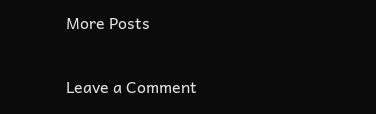More Posts

Leave a Comment